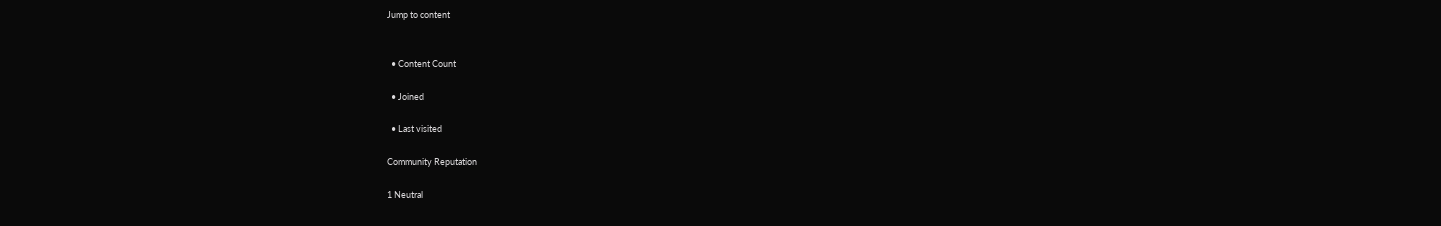Jump to content


  • Content Count

  • Joined

  • Last visited

Community Reputation

1 Neutral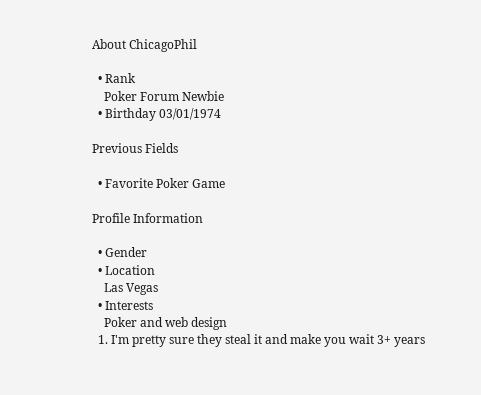About ChicagoPhil

  • Rank
    Poker Forum Newbie
  • Birthday 03/01/1974

Previous Fields

  • Favorite Poker Game

Profile Information

  • Gender
  • Location
    Las Vegas
  • Interests
    Poker and web design
  1. I'm pretty sure they steal it and make you wait 3+ years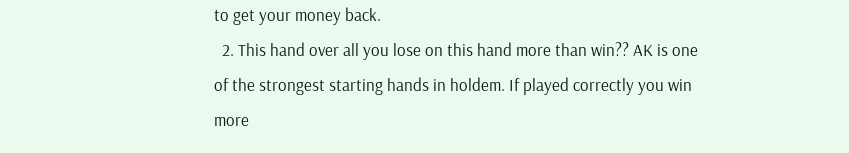to get your money back.
  2. This hand over all you lose on this hand more than win?? AK is one of the strongest starting hands in holdem. If played correctly you win more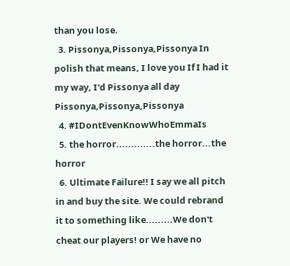than you lose.
  3. Pissonya,Pissonya,Pissonya In polish that means, I love you If I had it my way, I'd Pissonya all day Pissonya,Pissonya,Pissonya
  4. #IDontEvenKnowWhoEmmaIs
  5. the horror.............the horror...the horror
  6. Ultimate Failure!! I say we all pitch in and buy the site. We could rebrand it to something like.........We don't cheat our players! or We have no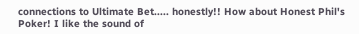connections to Ultimate Bet..... honestly!! How about Honest Phil's Poker! I like the sound of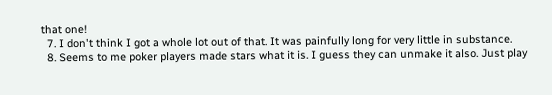that one!
  7. I don't think I got a whole lot out of that. It was painfully long for very little in substance.
  8. Seems to me poker players made stars what it is. I guess they can unmake it also. Just play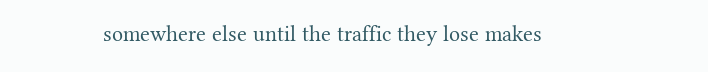somewhere else until the traffic they lose makes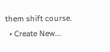them shift course.
  • Create New...